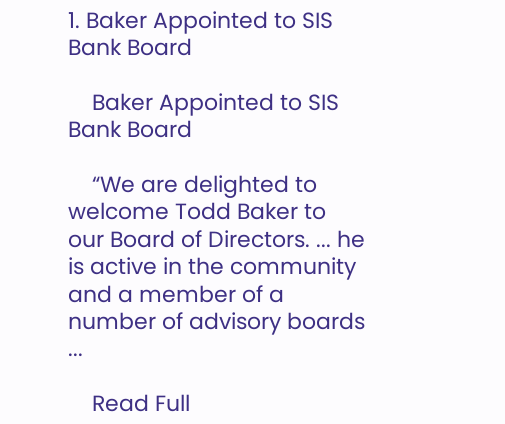1. Baker Appointed to SIS Bank Board

    Baker Appointed to SIS Bank Board

    “We are delighted to welcome Todd Baker to our Board of Directors. ... he is active in the community and a member of a number of advisory boards ...

    Read Full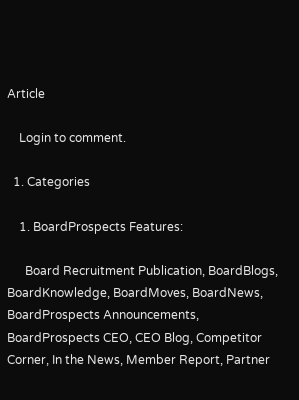Article

    Login to comment.

  1. Categories

    1. BoardProspects Features:

      Board Recruitment Publication, BoardBlogs, BoardKnowledge, BoardMoves, BoardNews, BoardProspects Announcements, BoardProspects CEO, CEO Blog, Competitor Corner, In the News, Member Report, Partner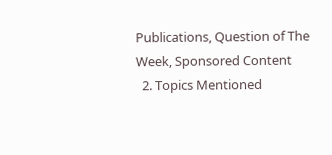Publications, Question of The Week, Sponsored Content
  2. Topics Mentioned